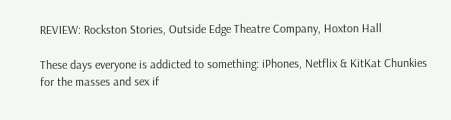REVIEW: Rockston Stories, Outside Edge Theatre Company, Hoxton Hall

These days everyone is addicted to something: iPhones, Netflix & KitKat Chunkies for the masses and sex if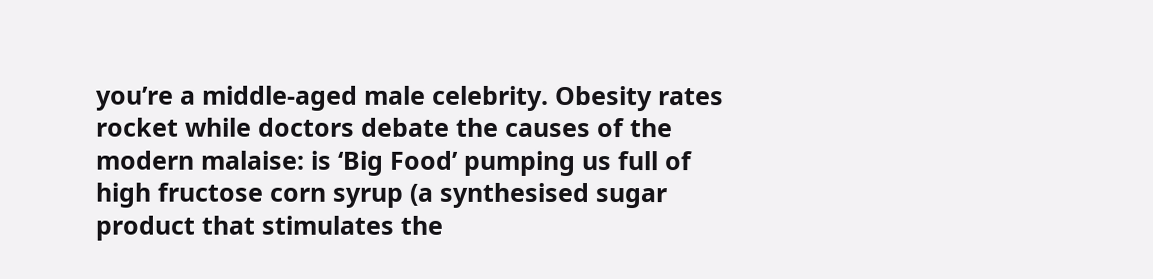you’re a middle-aged male celebrity. Obesity rates rocket while doctors debate the causes of the modern malaise: is ‘Big Food’ pumping us full of high fructose corn syrup (a synthesised sugar product that stimulates the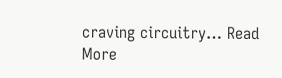craving circuitry… Read More